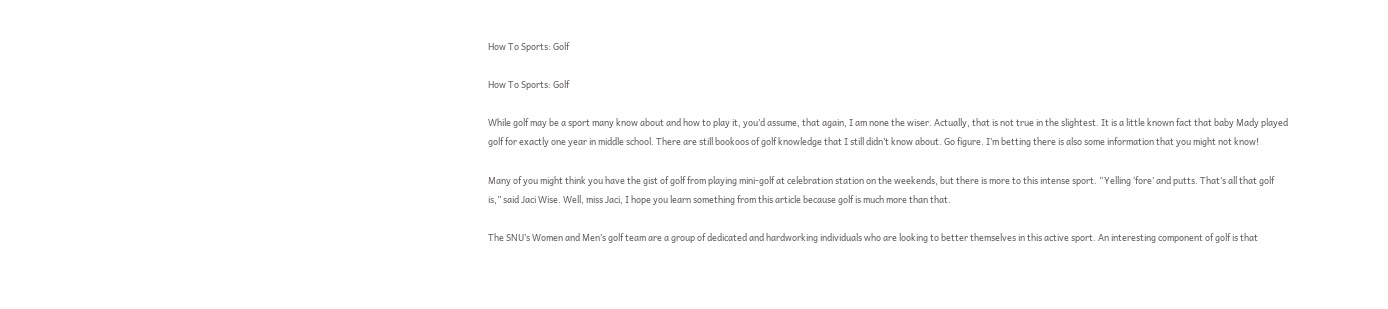How To Sports: Golf

How To Sports: Golf

While golf may be a sport many know about and how to play it, you’d assume, that again, I am none the wiser. Actually, that is not true in the slightest. It is a little known fact that baby Mady played golf for exactly one year in middle school. There are still bookoos of golf knowledge that I still didn’t know about. Go figure. I’m betting there is also some information that you might not know!

Many of you might think you have the gist of golf from playing mini-golf at celebration station on the weekends, but there is more to this intense sport. “Yelling ‘fore’ and putts. That’s all that golf is,” said Jaci Wise. Well, miss Jaci, I hope you learn something from this article because golf is much more than that.

The SNU’s Women and Men’s golf team are a group of dedicated and hardworking individuals who are looking to better themselves in this active sport. An interesting component of golf is that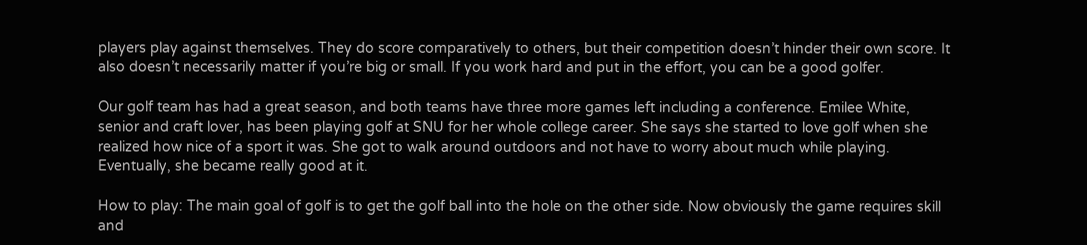players play against themselves. They do score comparatively to others, but their competition doesn’t hinder their own score. It also doesn’t necessarily matter if you’re big or small. If you work hard and put in the effort, you can be a good golfer.

Our golf team has had a great season, and both teams have three more games left including a conference. Emilee White, senior and craft lover, has been playing golf at SNU for her whole college career. She says she started to love golf when she realized how nice of a sport it was. She got to walk around outdoors and not have to worry about much while playing. Eventually, she became really good at it.

How to play: The main goal of golf is to get the golf ball into the hole on the other side. Now obviously the game requires skill and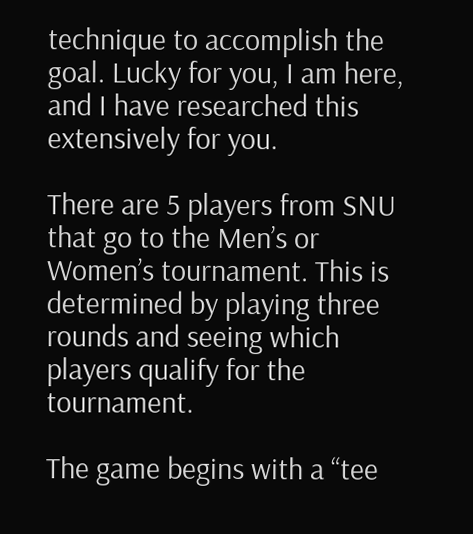technique to accomplish the goal. Lucky for you, I am here, and I have researched this extensively for you.

There are 5 players from SNU that go to the Men’s or Women’s tournament. This is determined by playing three rounds and seeing which players qualify for the tournament.

The game begins with a “tee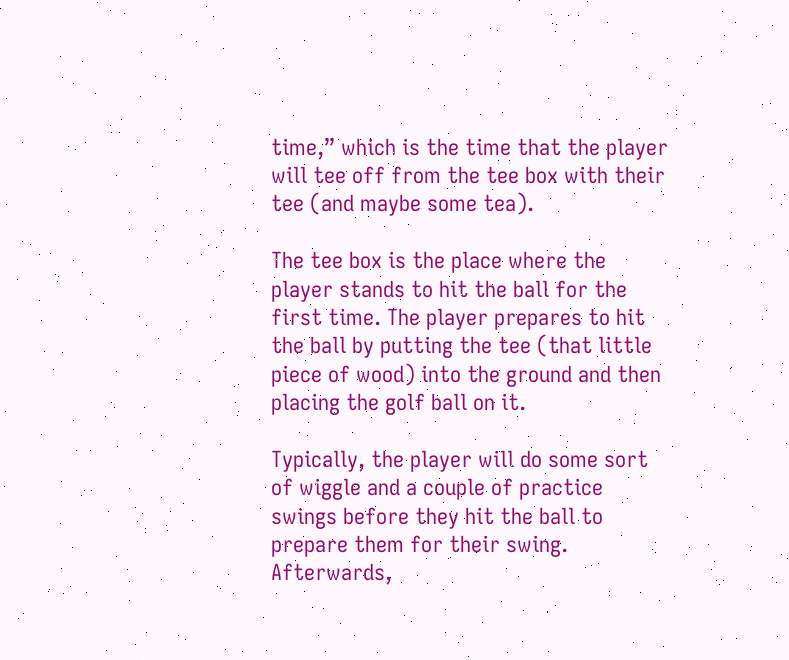time,” which is the time that the player will tee off from the tee box with their tee (and maybe some tea).

The tee box is the place where the player stands to hit the ball for the first time. The player prepares to hit the ball by putting the tee (that little piece of wood) into the ground and then placing the golf ball on it.

Typically, the player will do some sort of wiggle and a couple of practice swings before they hit the ball to prepare them for their swing. Afterwards,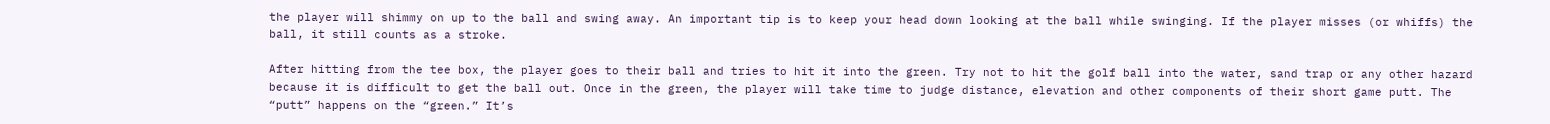the player will shimmy on up to the ball and swing away. An important tip is to keep your head down looking at the ball while swinging. If the player misses (or whiffs) the ball, it still counts as a stroke.

After hitting from the tee box, the player goes to their ball and tries to hit it into the green. Try not to hit the golf ball into the water, sand trap or any other hazard because it is difficult to get the ball out. Once in the green, the player will take time to judge distance, elevation and other components of their short game putt. The “putt” happens on the “green.” It’s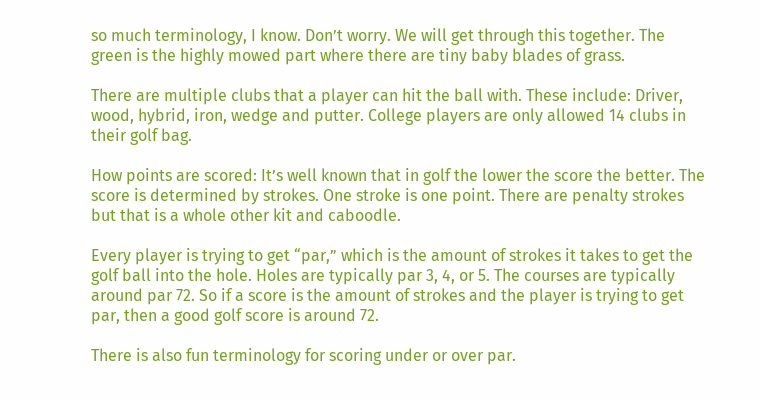so much terminology, I know. Don’t worry. We will get through this together. The green is the highly mowed part where there are tiny baby blades of grass.

There are multiple clubs that a player can hit the ball with. These include: Driver, wood, hybrid, iron, wedge and putter. College players are only allowed 14 clubs in their golf bag.

How points are scored: It’s well known that in golf the lower the score the better. The score is determined by strokes. One stroke is one point. There are penalty strokes but that is a whole other kit and caboodle.

Every player is trying to get “par,” which is the amount of strokes it takes to get the golf ball into the hole. Holes are typically par 3, 4, or 5. The courses are typically around par 72. So if a score is the amount of strokes and the player is trying to get par, then a good golf score is around 72.

There is also fun terminology for scoring under or over par.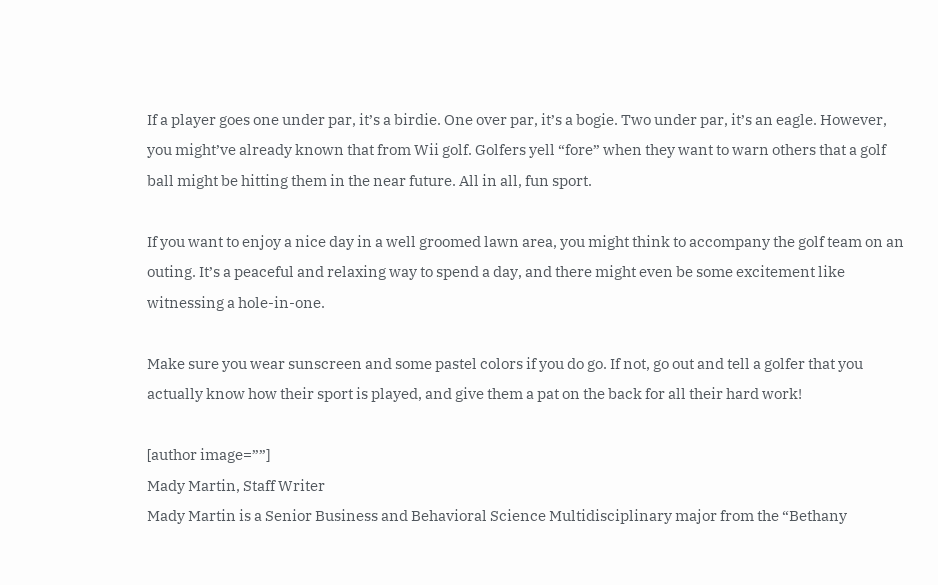If a player goes one under par, it’s a birdie. One over par, it’s a bogie. Two under par, it’s an eagle. However, you might’ve already known that from Wii golf. Golfers yell “fore” when they want to warn others that a golf ball might be hitting them in the near future. All in all, fun sport.

If you want to enjoy a nice day in a well groomed lawn area, you might think to accompany the golf team on an outing. It’s a peaceful and relaxing way to spend a day, and there might even be some excitement like witnessing a hole-in-one.

Make sure you wear sunscreen and some pastel colors if you do go. If not, go out and tell a golfer that you actually know how their sport is played, and give them a pat on the back for all their hard work!

[author image=””]
Mady Martin, Staff Writer
Mady Martin is a Senior Business and Behavioral Science Multidisciplinary major from the “Bethany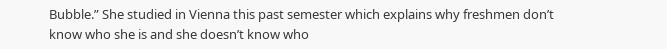Bubble.” She studied in Vienna this past semester which explains why freshmen don’t know who she is and she doesn’t know who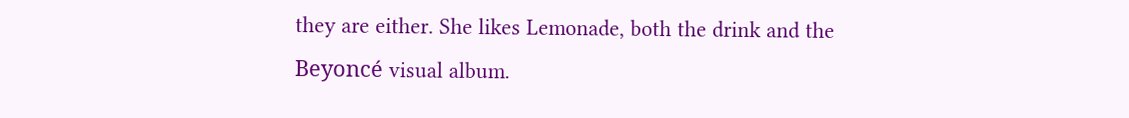they are either. She likes Lemonade, both the drink and the Beyoncé visual album.